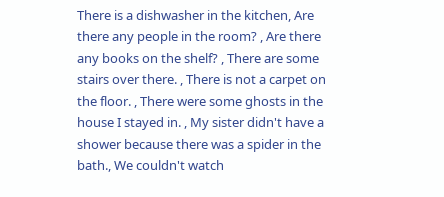There is a dishwasher in the kitchen, Are there any people in the room? , Are there any books on the shelf? , There are some stairs over there. , There is not a carpet on the floor. , There were some ghosts in the house I stayed in. , My sister didn't have a shower because there was a spider in the bath., We couldn't watch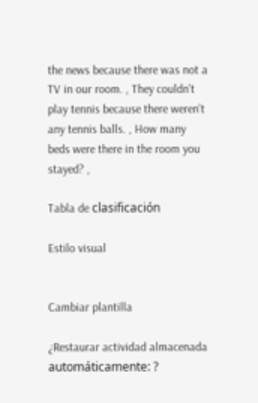the news because there was not a TV in our room. , They couldn't play tennis because there weren't any tennis balls. , How many beds were there in the room you stayed? ,

Tabla de clasificación

Estilo visual


Cambiar plantilla

¿Restaurar actividad almacenada automáticamente: ?